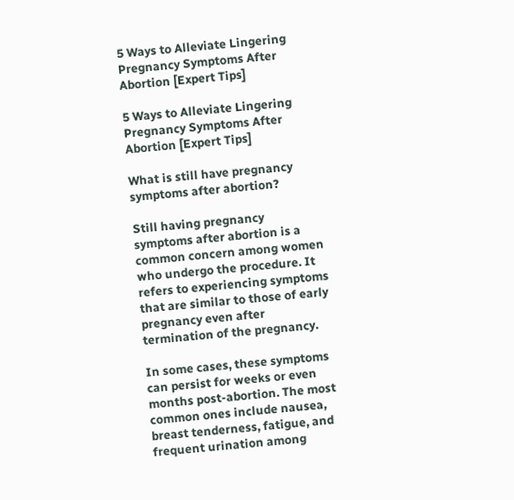5 Ways to Alleviate Lingering Pregnancy Symptoms After Abortion [Expert Tips]

5 Ways to Alleviate Lingering Pregnancy Symptoms After Abortion [Expert Tips]

What is still have pregnancy symptoms after abortion?

Still having pregnancy symptoms after abortion is a common concern among women who undergo the procedure. It refers to experiencing symptoms that are similar to those of early pregnancy even after termination of the pregnancy.

In some cases, these symptoms can persist for weeks or even months post-abortion. The most common ones include nausea, breast tenderness, fatigue, and frequent urination among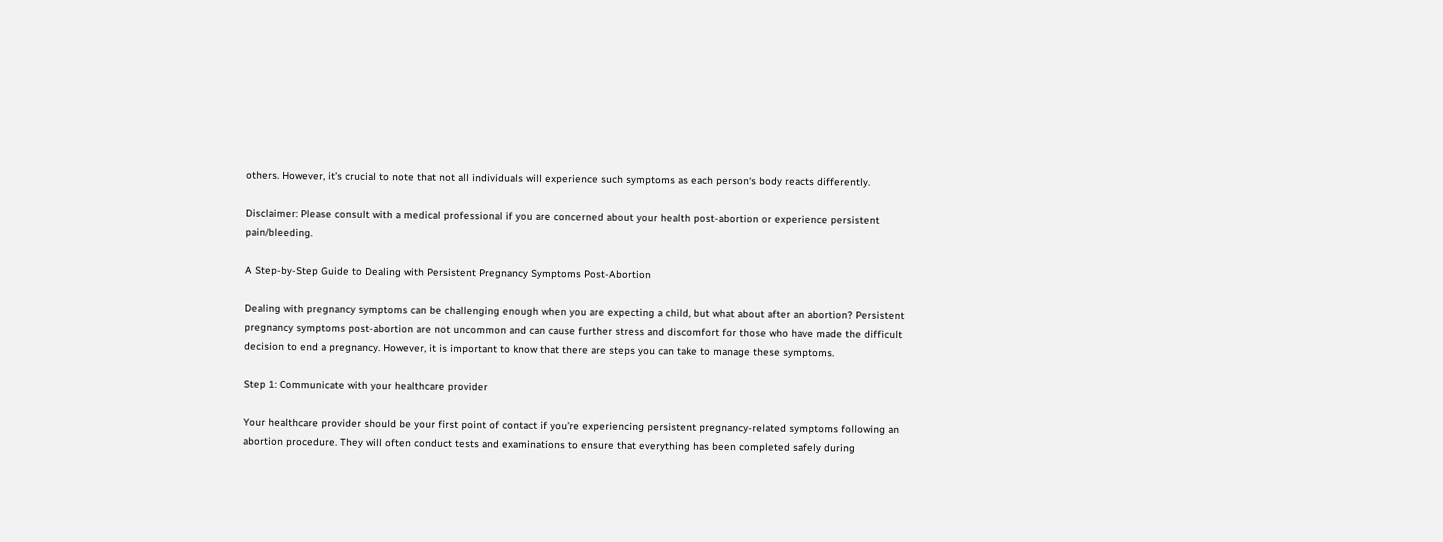others. However, it’s crucial to note that not all individuals will experience such symptoms as each person‘s body reacts differently.

Disclaimer: Please consult with a medical professional if you are concerned about your health post-abortion or experience persistent pain/bleeding.

A Step-by-Step Guide to Dealing with Persistent Pregnancy Symptoms Post-Abortion

Dealing with pregnancy symptoms can be challenging enough when you are expecting a child, but what about after an abortion? Persistent pregnancy symptoms post-abortion are not uncommon and can cause further stress and discomfort for those who have made the difficult decision to end a pregnancy. However, it is important to know that there are steps you can take to manage these symptoms.

Step 1: Communicate with your healthcare provider

Your healthcare provider should be your first point of contact if you’re experiencing persistent pregnancy-related symptoms following an abortion procedure. They will often conduct tests and examinations to ensure that everything has been completed safely during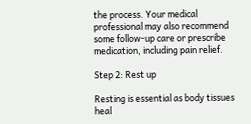the process. Your medical professional may also recommend some follow-up care or prescribe medication, including pain relief.

Step 2: Rest up

Resting is essential as body tissues heal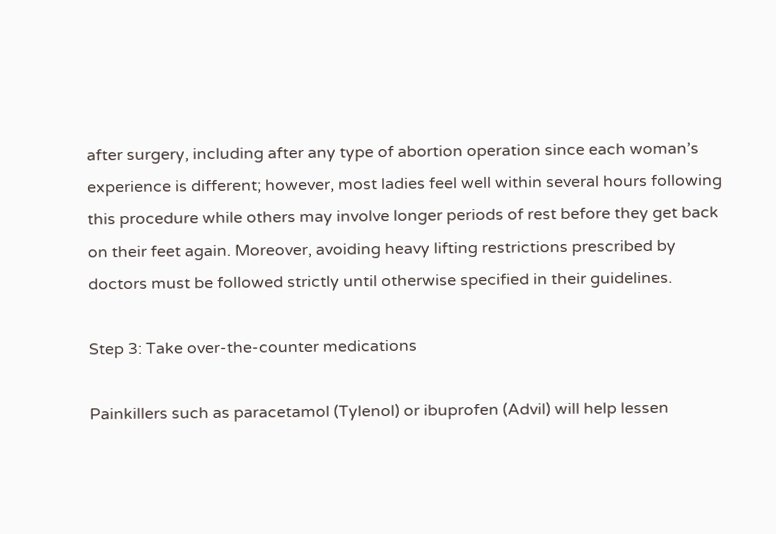after surgery, including after any type of abortion operation since each woman’s experience is different; however, most ladies feel well within several hours following this procedure while others may involve longer periods of rest before they get back on their feet again. Moreover, avoiding heavy lifting restrictions prescribed by doctors must be followed strictly until otherwise specified in their guidelines.

Step 3: Take over-the-counter medications

Painkillers such as paracetamol (Tylenol) or ibuprofen (Advil) will help lessen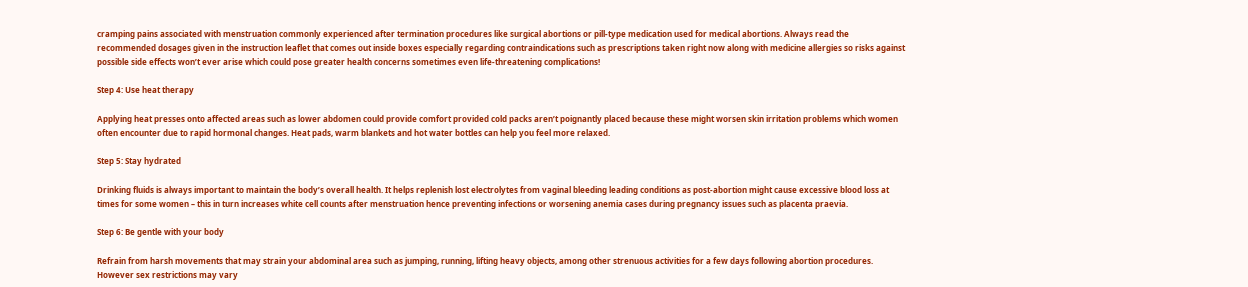cramping pains associated with menstruation commonly experienced after termination procedures like surgical abortions or pill-type medication used for medical abortions. Always read the recommended dosages given in the instruction leaflet that comes out inside boxes especially regarding contraindications such as prescriptions taken right now along with medicine allergies so risks against possible side effects won’t ever arise which could pose greater health concerns sometimes even life-threatening complications!

Step 4: Use heat therapy

Applying heat presses onto affected areas such as lower abdomen could provide comfort provided cold packs aren’t poignantly placed because these might worsen skin irritation problems which women often encounter due to rapid hormonal changes. Heat pads, warm blankets and hot water bottles can help you feel more relaxed.

Step 5: Stay hydrated

Drinking fluids is always important to maintain the body’s overall health. It helps replenish lost electrolytes from vaginal bleeding leading conditions as post-abortion might cause excessive blood loss at times for some women – this in turn increases white cell counts after menstruation hence preventing infections or worsening anemia cases during pregnancy issues such as placenta praevia.

Step 6: Be gentle with your body

Refrain from harsh movements that may strain your abdominal area such as jumping, running, lifting heavy objects, among other strenuous activities for a few days following abortion procedures. However sex restrictions may vary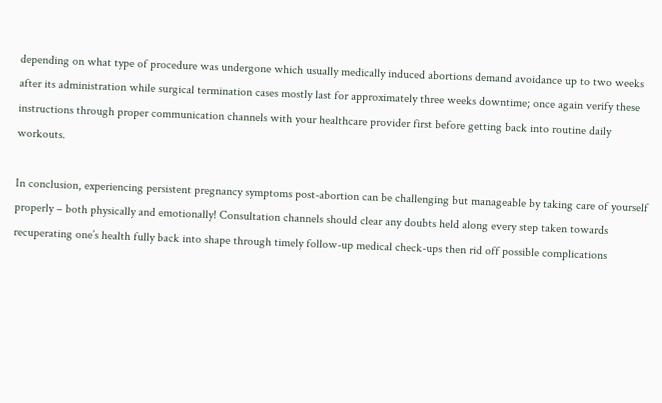depending on what type of procedure was undergone which usually medically induced abortions demand avoidance up to two weeks after its administration while surgical termination cases mostly last for approximately three weeks downtime; once again verify these instructions through proper communication channels with your healthcare provider first before getting back into routine daily workouts.

In conclusion, experiencing persistent pregnancy symptoms post-abortion can be challenging but manageable by taking care of yourself properly – both physically and emotionally! Consultation channels should clear any doubts held along every step taken towards recuperating one’s health fully back into shape through timely follow-up medical check-ups then rid off possible complications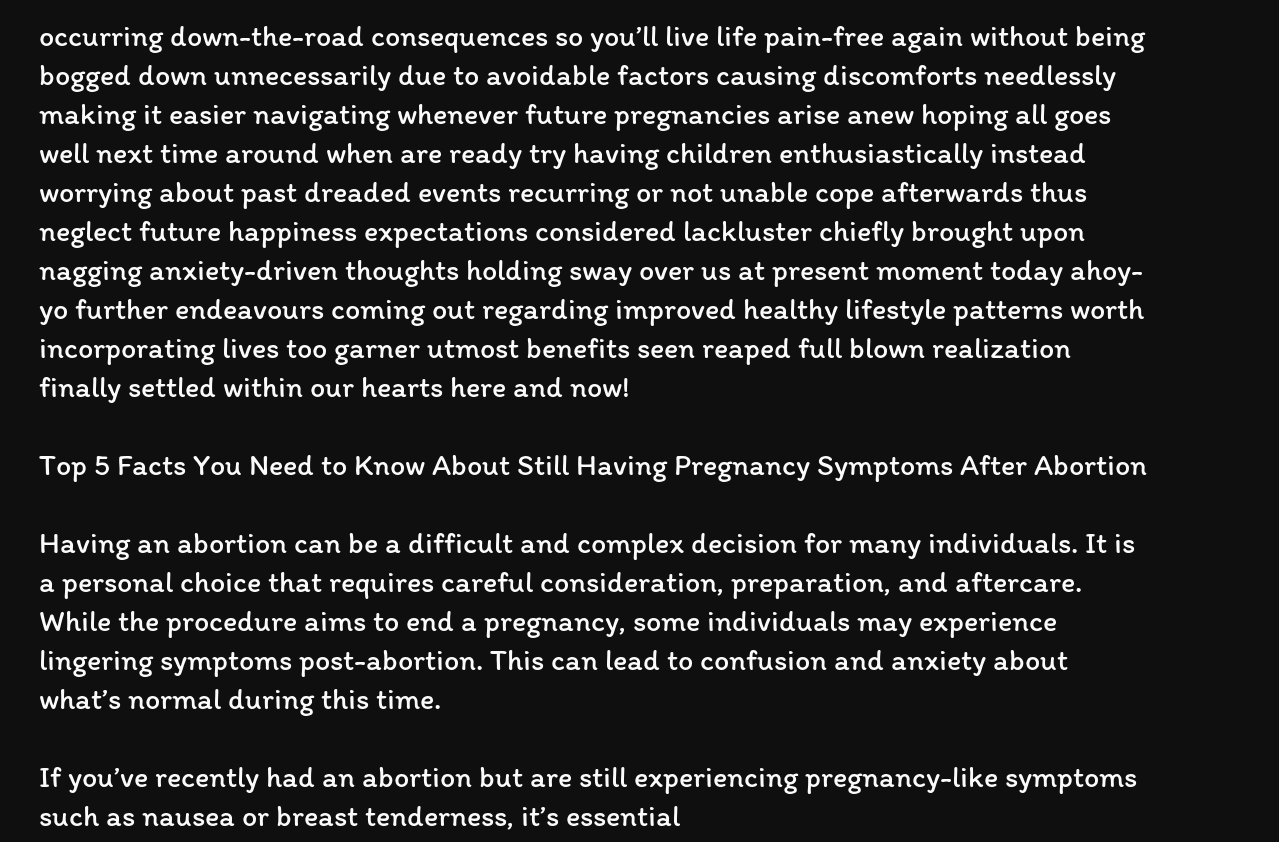occurring down-the-road consequences so you’ll live life pain-free again without being bogged down unnecessarily due to avoidable factors causing discomforts needlessly making it easier navigating whenever future pregnancies arise anew hoping all goes well next time around when are ready try having children enthusiastically instead worrying about past dreaded events recurring or not unable cope afterwards thus neglect future happiness expectations considered lackluster chiefly brought upon nagging anxiety-driven thoughts holding sway over us at present moment today ahoy-yo further endeavours coming out regarding improved healthy lifestyle patterns worth incorporating lives too garner utmost benefits seen reaped full blown realization finally settled within our hearts here and now!

Top 5 Facts You Need to Know About Still Having Pregnancy Symptoms After Abortion

Having an abortion can be a difficult and complex decision for many individuals. It is a personal choice that requires careful consideration, preparation, and aftercare. While the procedure aims to end a pregnancy, some individuals may experience lingering symptoms post-abortion. This can lead to confusion and anxiety about what’s normal during this time.

If you’ve recently had an abortion but are still experiencing pregnancy-like symptoms such as nausea or breast tenderness, it’s essential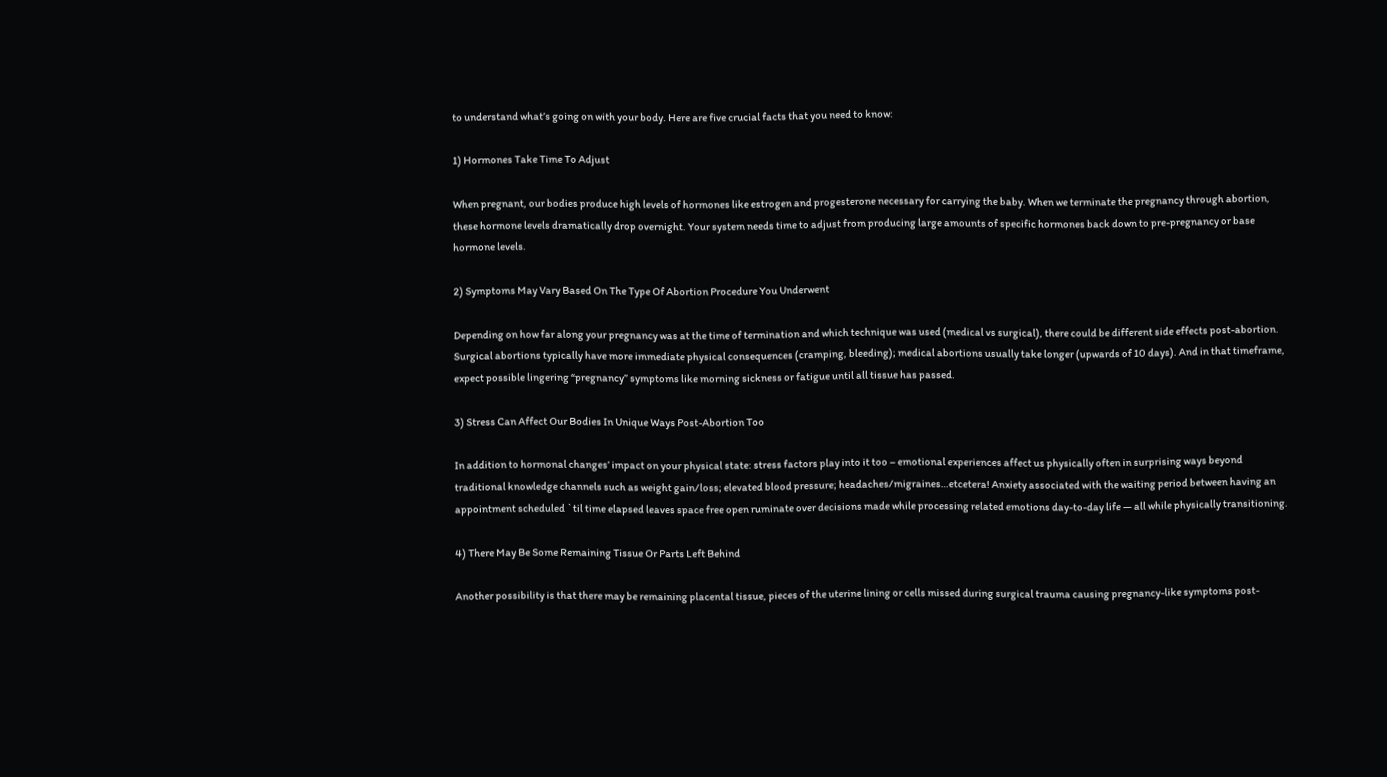to understand what’s going on with your body. Here are five crucial facts that you need to know:

1) Hormones Take Time To Adjust

When pregnant, our bodies produce high levels of hormones like estrogen and progesterone necessary for carrying the baby. When we terminate the pregnancy through abortion, these hormone levels dramatically drop overnight. Your system needs time to adjust from producing large amounts of specific hormones back down to pre-pregnancy or base hormone levels.

2) Symptoms May Vary Based On The Type Of Abortion Procedure You Underwent

Depending on how far along your pregnancy was at the time of termination and which technique was used (medical vs surgical), there could be different side effects post-abortion. Surgical abortions typically have more immediate physical consequences (cramping, bleeding); medical abortions usually take longer (upwards of 10 days). And in that timeframe, expect possible lingering “pregnancy” symptoms like morning sickness or fatigue until all tissue has passed.

3) Stress Can Affect Our Bodies In Unique Ways Post-Abortion Too

In addition to hormonal changes’ impact on your physical state: stress factors play into it too – emotional experiences affect us physically often in surprising ways beyond traditional knowledge channels such as weight gain/loss; elevated blood pressure; headaches/migraines…etcetera! Anxiety associated with the waiting period between having an appointment scheduled `til time elapsed leaves space free open ruminate over decisions made while processing related emotions day-to-day life — all while physically transitioning.

4) There May Be Some Remaining Tissue Or Parts Left Behind

Another possibility is that there may be remaining placental tissue, pieces of the uterine lining or cells missed during surgical trauma causing pregnancy-like symptoms post-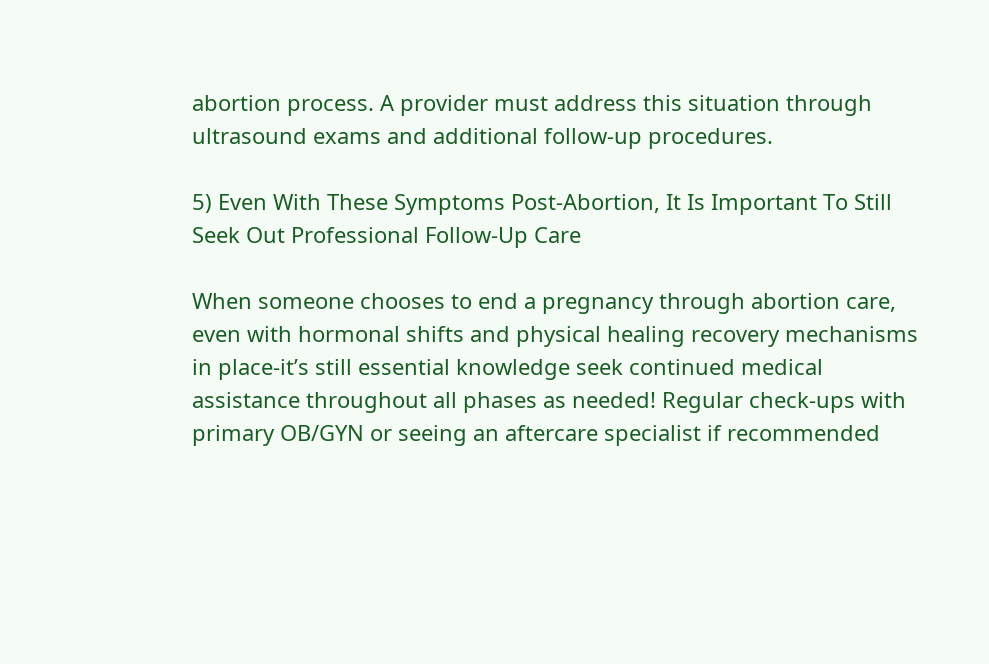abortion process. A provider must address this situation through ultrasound exams and additional follow-up procedures.

5) Even With These Symptoms Post-Abortion, It Is Important To Still Seek Out Professional Follow-Up Care

When someone chooses to end a pregnancy through abortion care, even with hormonal shifts and physical healing recovery mechanisms in place-it’s still essential knowledge seek continued medical assistance throughout all phases as needed! Regular check-ups with primary OB/GYN or seeing an aftercare specialist if recommended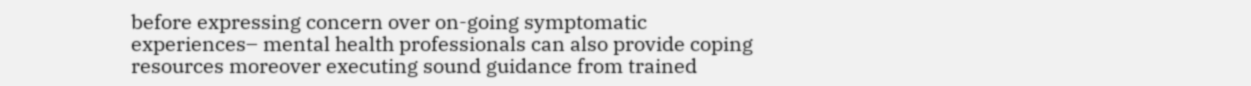before expressing concern over on-going symptomatic experiences– mental health professionals can also provide coping resources moreover executing sound guidance from trained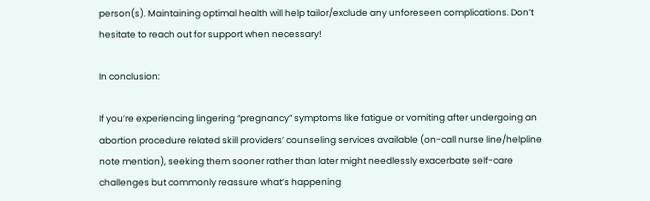person(s). Maintaining optimal health will help tailor/exclude any unforeseen complications. Don’t hesitate to reach out for support when necessary!

In conclusion:

If you’re experiencing lingering “pregnancy” symptoms like fatigue or vomiting after undergoing an abortion procedure related skill providers’ counseling services available (on-call nurse line/helpline note mention), seeking them sooner rather than later might needlessly exacerbate self-care challenges but commonly reassure what’s happening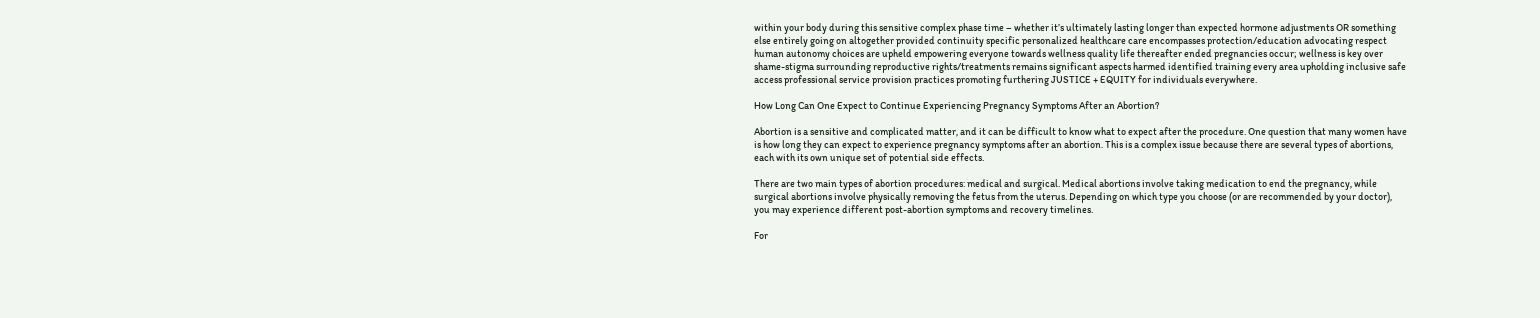within your body during this sensitive complex phase time – whether it’s ultimately lasting longer than expected hormone adjustments OR something else entirely going on altogether provided continuity specific personalized healthcare care encompasses protection/education advocating respect human autonomy choices are upheld empowering everyone towards wellness quality life thereafter ended pregnancies occur; wellness is key over shame-stigma surrounding reproductive rights/treatments remains significant aspects harmed identified training every area upholding inclusive safe access professional service provision practices promoting furthering JUSTICE + EQUITY for individuals everywhere.

How Long Can One Expect to Continue Experiencing Pregnancy Symptoms After an Abortion?

Abortion is a sensitive and complicated matter, and it can be difficult to know what to expect after the procedure. One question that many women have is how long they can expect to experience pregnancy symptoms after an abortion. This is a complex issue because there are several types of abortions, each with its own unique set of potential side effects.

There are two main types of abortion procedures: medical and surgical. Medical abortions involve taking medication to end the pregnancy, while surgical abortions involve physically removing the fetus from the uterus. Depending on which type you choose (or are recommended by your doctor), you may experience different post-abortion symptoms and recovery timelines.

For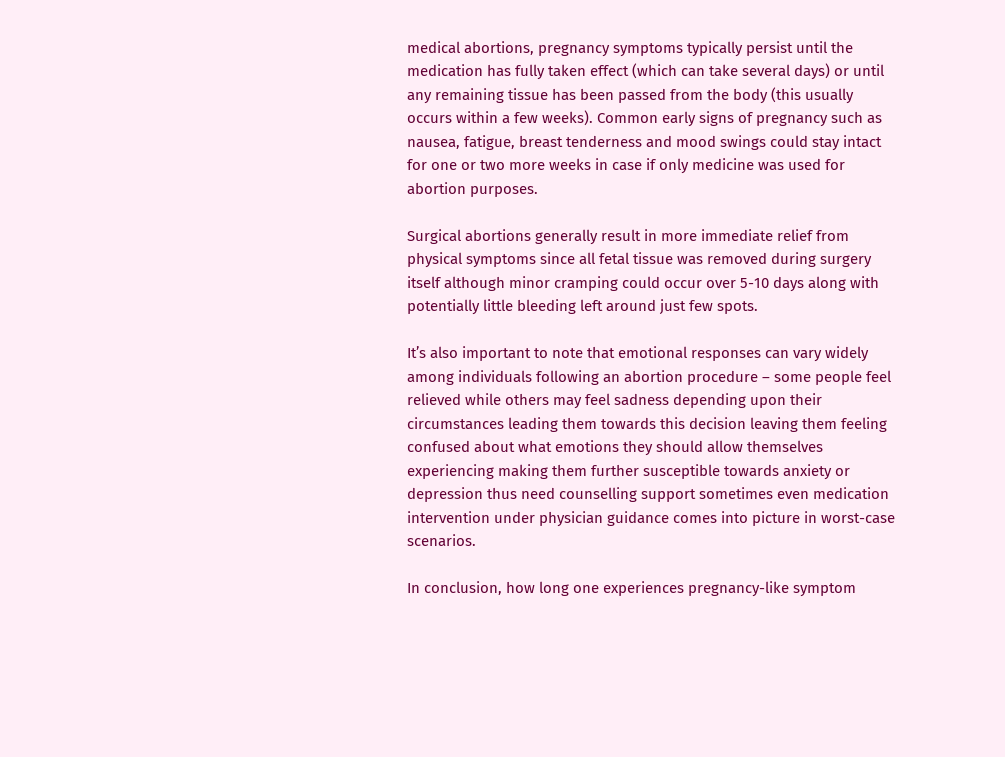medical abortions, pregnancy symptoms typically persist until the medication has fully taken effect (which can take several days) or until any remaining tissue has been passed from the body (this usually occurs within a few weeks). Common early signs of pregnancy such as nausea, fatigue, breast tenderness and mood swings could stay intact for one or two more weeks in case if only medicine was used for abortion purposes.

Surgical abortions generally result in more immediate relief from physical symptoms since all fetal tissue was removed during surgery itself although minor cramping could occur over 5-10 days along with potentially little bleeding left around just few spots.

It’s also important to note that emotional responses can vary widely among individuals following an abortion procedure – some people feel relieved while others may feel sadness depending upon their circumstances leading them towards this decision leaving them feeling confused about what emotions they should allow themselves experiencing making them further susceptible towards anxiety or depression thus need counselling support sometimes even medication intervention under physician guidance comes into picture in worst-case scenarios.

In conclusion, how long one experiences pregnancy-like symptom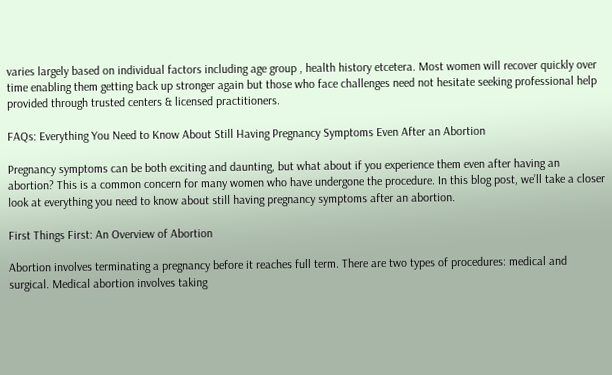varies largely based on individual factors including age group , health history etcetera. Most women will recover quickly over time enabling them getting back up stronger again but those who face challenges need not hesitate seeking professional help provided through trusted centers & licensed practitioners.

FAQs: Everything You Need to Know About Still Having Pregnancy Symptoms Even After an Abortion

Pregnancy symptoms can be both exciting and daunting, but what about if you experience them even after having an abortion? This is a common concern for many women who have undergone the procedure. In this blog post, we’ll take a closer look at everything you need to know about still having pregnancy symptoms after an abortion.

First Things First: An Overview of Abortion

Abortion involves terminating a pregnancy before it reaches full term. There are two types of procedures: medical and surgical. Medical abortion involves taking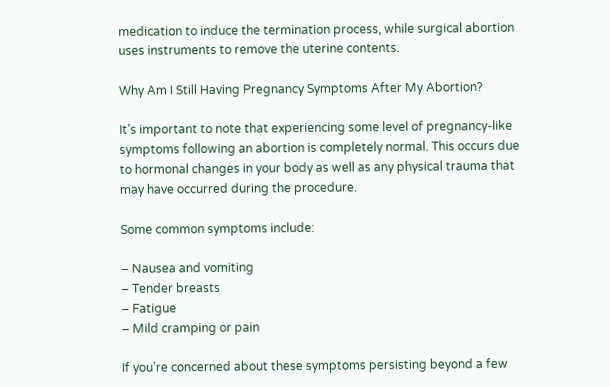medication to induce the termination process, while surgical abortion uses instruments to remove the uterine contents.

Why Am I Still Having Pregnancy Symptoms After My Abortion?

It’s important to note that experiencing some level of pregnancy-like symptoms following an abortion is completely normal. This occurs due to hormonal changes in your body as well as any physical trauma that may have occurred during the procedure.

Some common symptoms include:

– Nausea and vomiting
– Tender breasts
– Fatigue
– Mild cramping or pain

If you’re concerned about these symptoms persisting beyond a few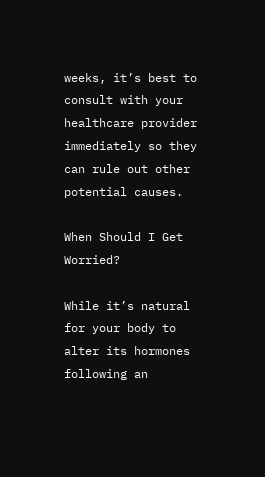weeks, it’s best to consult with your healthcare provider immediately so they can rule out other potential causes.

When Should I Get Worried?

While it’s natural for your body to alter its hormones following an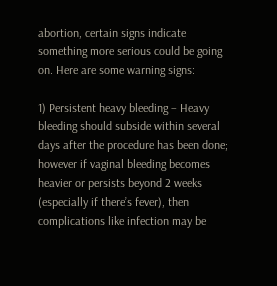abortion, certain signs indicate something more serious could be going on. Here are some warning signs:

1) Persistent heavy bleeding – Heavy bleeding should subside within several days after the procedure has been done; however if vaginal bleeding becomes heavier or persists beyond 2 weeks (especially if there’s fever), then complications like infection may be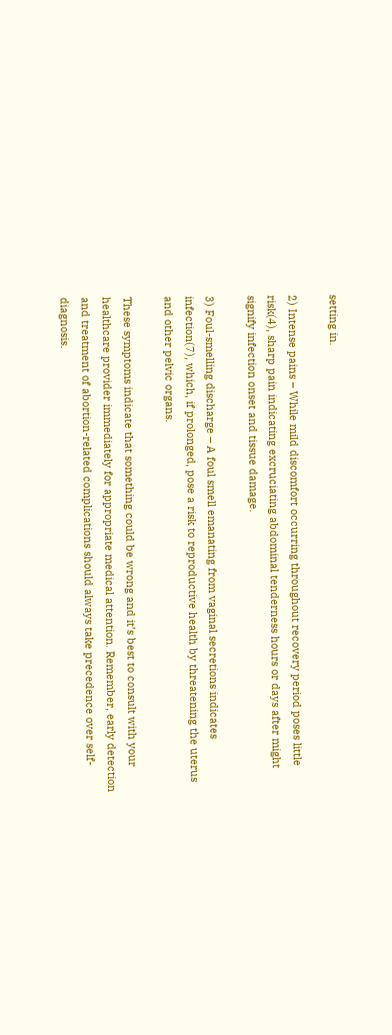setting in.

2) Intense pains – While mild discomfort occurring throughout recovery period poses little risk(4), sharp pain indicating excruciating abdominal tenderness hours or days after might signify infection onset and tissue damage.

3) Foul-smelling discharge – A foul smell emanating from vaginal secretions indicates infection(7), which, if prolonged, pose a risk to reproductive health by threatening the uterus and other pelvic organs.

These symptoms indicate that something could be wrong and it’s best to consult with your healthcare provider immediately for appropriate medical attention. Remember, early detection and treatment of abortion-related complications should always take precedence over self-diagnosis.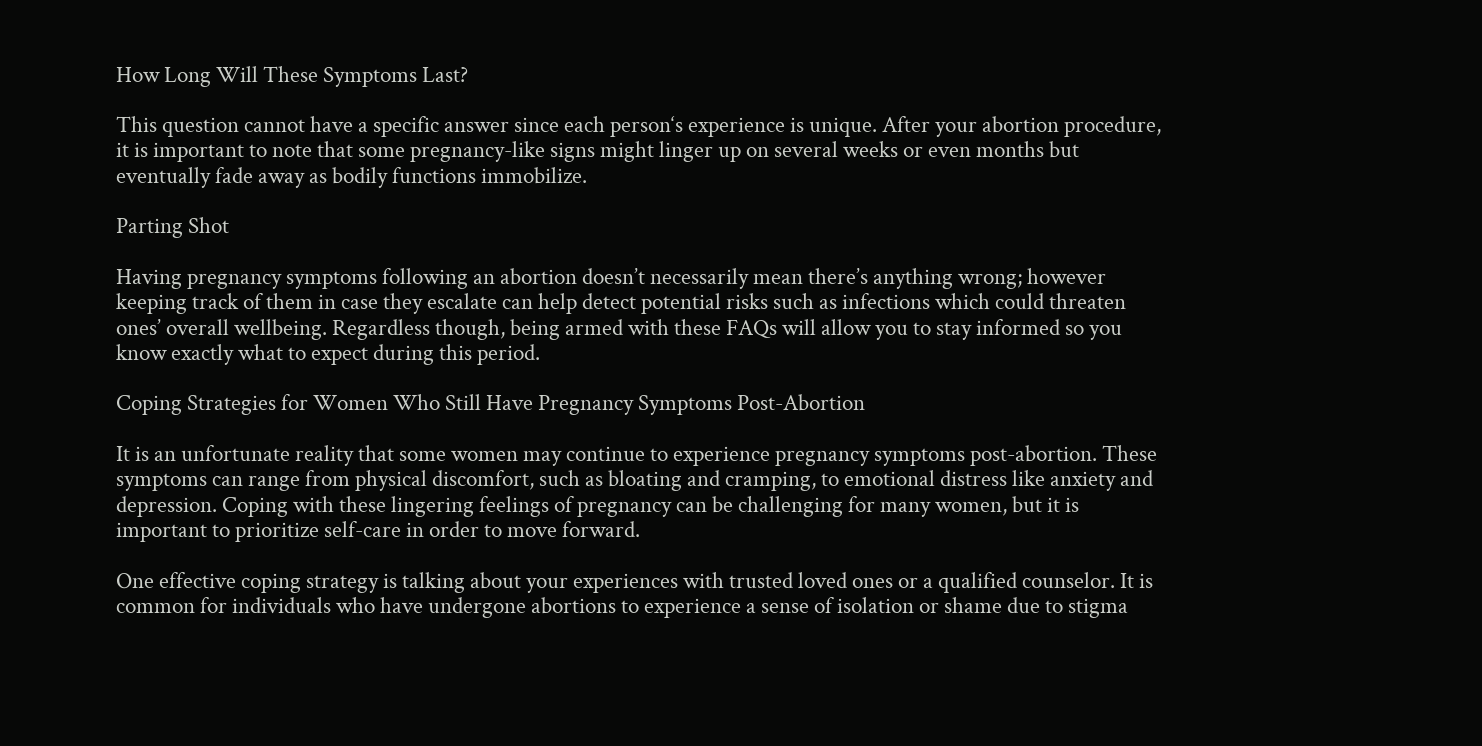How Long Will These Symptoms Last?

This question cannot have a specific answer since each person‘s experience is unique. After your abortion procedure, it is important to note that some pregnancy-like signs might linger up on several weeks or even months but eventually fade away as bodily functions immobilize.

Parting Shot

Having pregnancy symptoms following an abortion doesn’t necessarily mean there’s anything wrong; however keeping track of them in case they escalate can help detect potential risks such as infections which could threaten ones’ overall wellbeing. Regardless though, being armed with these FAQs will allow you to stay informed so you know exactly what to expect during this period.

Coping Strategies for Women Who Still Have Pregnancy Symptoms Post-Abortion

It is an unfortunate reality that some women may continue to experience pregnancy symptoms post-abortion. These symptoms can range from physical discomfort, such as bloating and cramping, to emotional distress like anxiety and depression. Coping with these lingering feelings of pregnancy can be challenging for many women, but it is important to prioritize self-care in order to move forward.

One effective coping strategy is talking about your experiences with trusted loved ones or a qualified counselor. It is common for individuals who have undergone abortions to experience a sense of isolation or shame due to stigma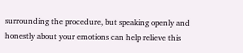surrounding the procedure, but speaking openly and honestly about your emotions can help relieve this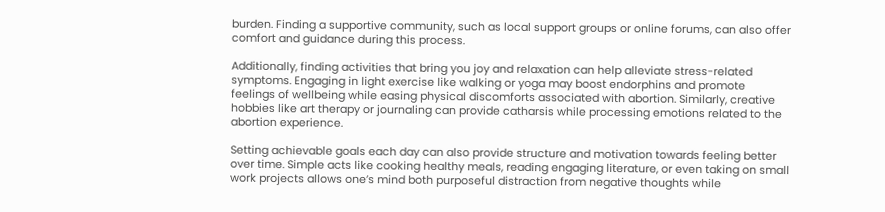burden. Finding a supportive community, such as local support groups or online forums, can also offer comfort and guidance during this process.

Additionally, finding activities that bring you joy and relaxation can help alleviate stress-related symptoms. Engaging in light exercise like walking or yoga may boost endorphins and promote feelings of wellbeing while easing physical discomforts associated with abortion. Similarly, creative hobbies like art therapy or journaling can provide catharsis while processing emotions related to the abortion experience.

Setting achievable goals each day can also provide structure and motivation towards feeling better over time. Simple acts like cooking healthy meals, reading engaging literature, or even taking on small work projects allows one’s mind both purposeful distraction from negative thoughts while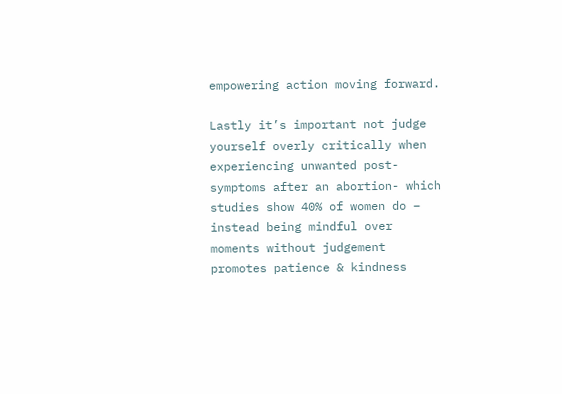empowering action moving forward.

Lastly it’s important not judge yourself overly critically when experiencing unwanted post-symptoms after an abortion- which studies show 40% of women do – instead being mindful over moments without judgement promotes patience & kindness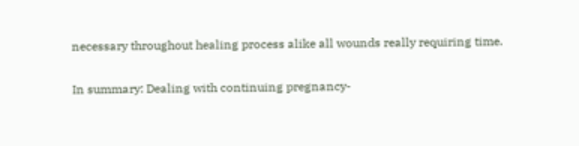necessary throughout healing process alike all wounds really requiring time.

In summary: Dealing with continuing pregnancy-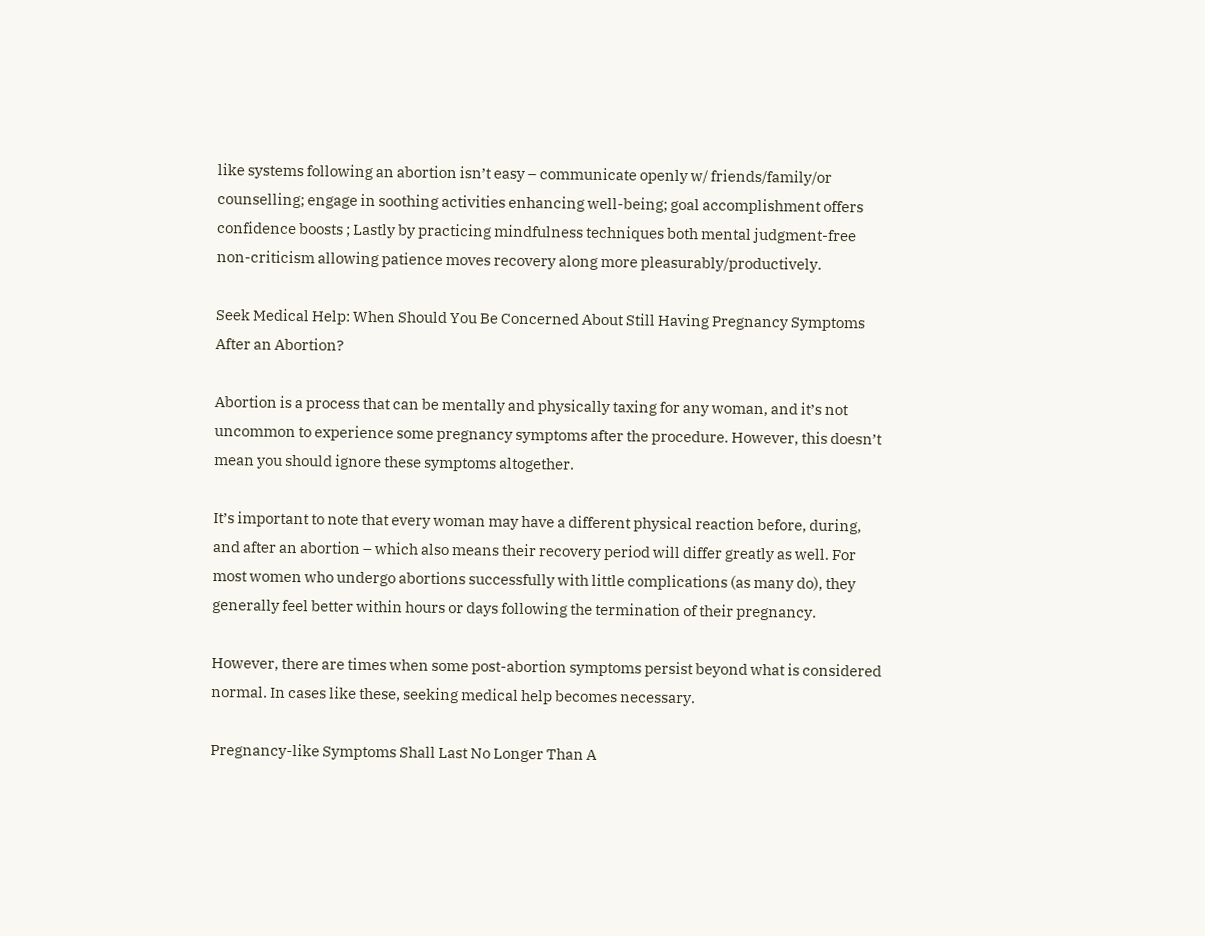like systems following an abortion isn’t easy – communicate openly w/ friends/family/or counselling; engage in soothing activities enhancing well-being; goal accomplishment offers confidence boosts ; Lastly by practicing mindfulness techniques both mental judgment-free non-criticism allowing patience moves recovery along more pleasurably/productively.

Seek Medical Help: When Should You Be Concerned About Still Having Pregnancy Symptoms After an Abortion?

Abortion is a process that can be mentally and physically taxing for any woman, and it’s not uncommon to experience some pregnancy symptoms after the procedure. However, this doesn’t mean you should ignore these symptoms altogether.

It’s important to note that every woman may have a different physical reaction before, during, and after an abortion – which also means their recovery period will differ greatly as well. For most women who undergo abortions successfully with little complications (as many do), they generally feel better within hours or days following the termination of their pregnancy.

However, there are times when some post-abortion symptoms persist beyond what is considered normal. In cases like these, seeking medical help becomes necessary.

Pregnancy-like Symptoms Shall Last No Longer Than A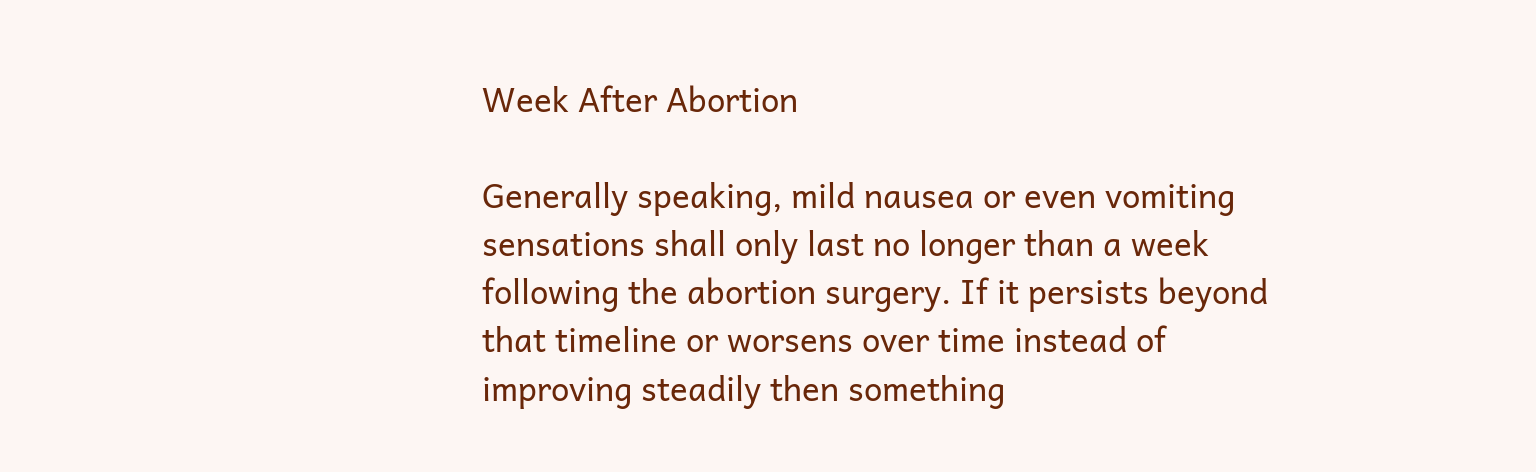Week After Abortion

Generally speaking, mild nausea or even vomiting sensations shall only last no longer than a week following the abortion surgery. If it persists beyond that timeline or worsens over time instead of improving steadily then something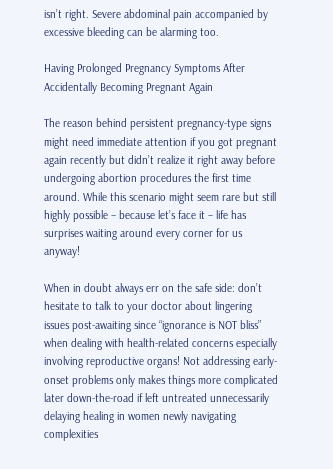isn’t right. Severe abdominal pain accompanied by excessive bleeding can be alarming too.

Having Prolonged Pregnancy Symptoms After Accidentally Becoming Pregnant Again

The reason behind persistent pregnancy-type signs might need immediate attention if you got pregnant again recently but didn’t realize it right away before undergoing abortion procedures the first time around. While this scenario might seem rare but still highly possible – because let’s face it – life has surprises waiting around every corner for us anyway!

When in doubt always err on the safe side: don’t hesitate to talk to your doctor about lingering issues post-awaiting since “ignorance is NOT bliss” when dealing with health-related concerns especially involving reproductive organs! Not addressing early-onset problems only makes things more complicated later down-the-road if left untreated unnecessarily delaying healing in women newly navigating complexities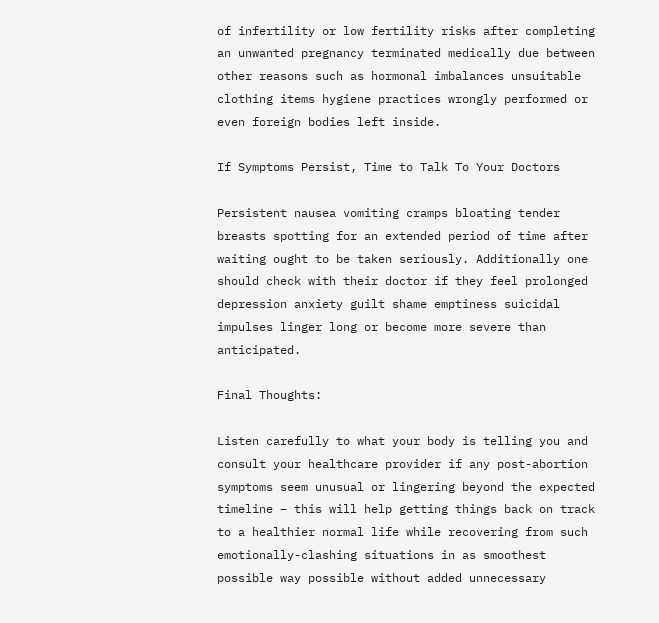of infertility or low fertility risks after completing an unwanted pregnancy terminated medically due between other reasons such as hormonal imbalances unsuitable clothing items hygiene practices wrongly performed or even foreign bodies left inside.

If Symptoms Persist, Time to Talk To Your Doctors

Persistent nausea vomiting cramps bloating tender breasts spotting for an extended period of time after waiting ought to be taken seriously. Additionally one should check with their doctor if they feel prolonged depression anxiety guilt shame emptiness suicidal impulses linger long or become more severe than anticipated.

Final Thoughts:

Listen carefully to what your body is telling you and consult your healthcare provider if any post-abortion symptoms seem unusual or lingering beyond the expected timeline – this will help getting things back on track to a healthier normal life while recovering from such emotionally-clashing situations in as smoothest possible way possible without added unnecessary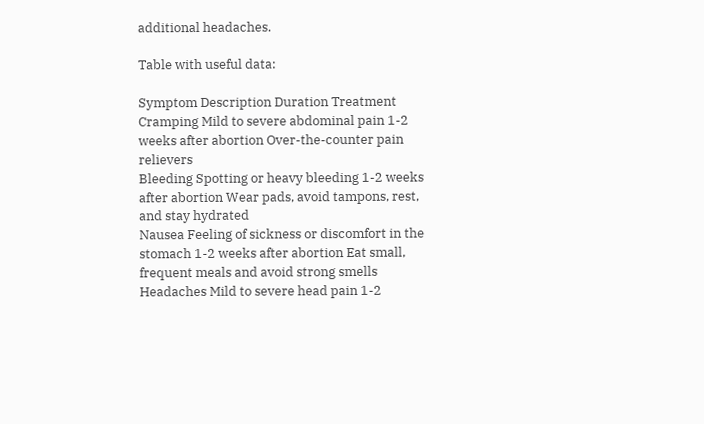additional headaches.

Table with useful data:

Symptom Description Duration Treatment
Cramping Mild to severe abdominal pain 1-2 weeks after abortion Over-the-counter pain relievers
Bleeding Spotting or heavy bleeding 1-2 weeks after abortion Wear pads, avoid tampons, rest, and stay hydrated
Nausea Feeling of sickness or discomfort in the stomach 1-2 weeks after abortion Eat small, frequent meals and avoid strong smells
Headaches Mild to severe head pain 1-2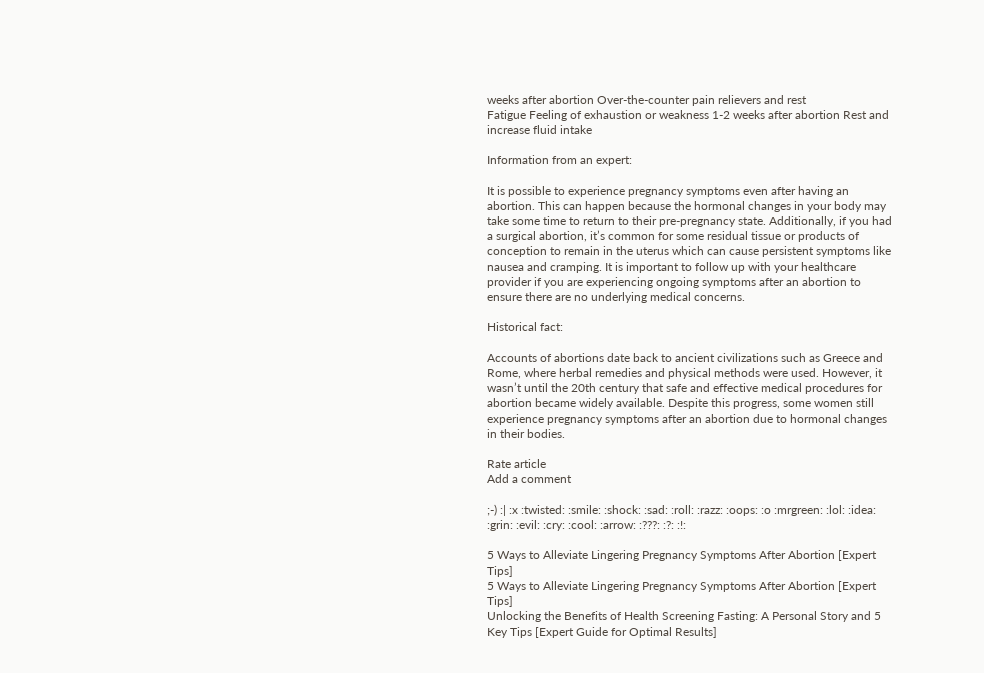weeks after abortion Over-the-counter pain relievers and rest
Fatigue Feeling of exhaustion or weakness 1-2 weeks after abortion Rest and increase fluid intake

Information from an expert:

It is possible to experience pregnancy symptoms even after having an abortion. This can happen because the hormonal changes in your body may take some time to return to their pre-pregnancy state. Additionally, if you had a surgical abortion, it’s common for some residual tissue or products of conception to remain in the uterus which can cause persistent symptoms like nausea and cramping. It is important to follow up with your healthcare provider if you are experiencing ongoing symptoms after an abortion to ensure there are no underlying medical concerns.

Historical fact:

Accounts of abortions date back to ancient civilizations such as Greece and Rome, where herbal remedies and physical methods were used. However, it wasn’t until the 20th century that safe and effective medical procedures for abortion became widely available. Despite this progress, some women still experience pregnancy symptoms after an abortion due to hormonal changes in their bodies.

Rate article
Add a comment

;-) :| :x :twisted: :smile: :shock: :sad: :roll: :razz: :oops: :o :mrgreen: :lol: :idea: :grin: :evil: :cry: :cool: :arrow: :???: :?: :!:

5 Ways to Alleviate Lingering Pregnancy Symptoms After Abortion [Expert Tips]
5 Ways to Alleviate Lingering Pregnancy Symptoms After Abortion [Expert Tips]
Unlocking the Benefits of Health Screening Fasting: A Personal Story and 5 Key Tips [Expert Guide for Optimal Results]